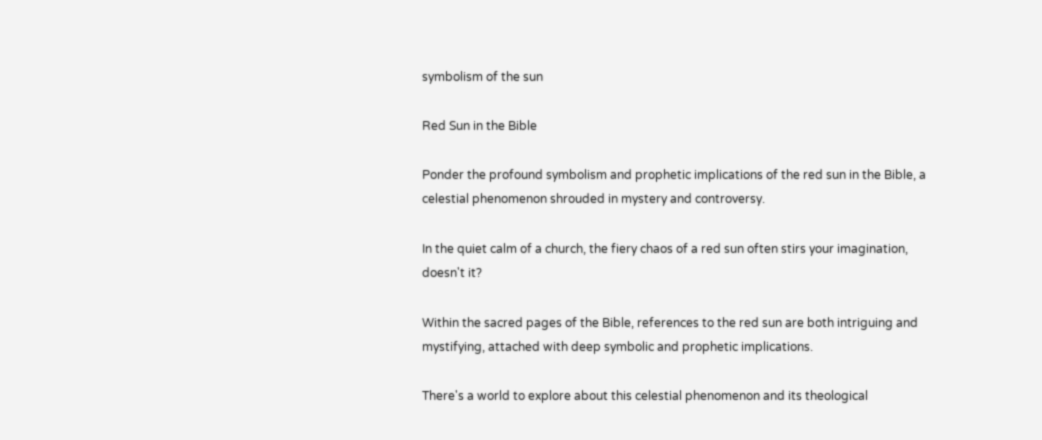symbolism of the sun

Red Sun in the Bible

Ponder the profound symbolism and prophetic implications of the red sun in the Bible, a celestial phenomenon shrouded in mystery and controversy.

In the quiet calm of a church, the fiery chaos of a red sun often stirs your imagination, doesn't it?

Within the sacred pages of the Bible, references to the red sun are both intriguing and mystifying, attached with deep symbolic and prophetic implications.

There's a world to explore about this celestial phenomenon and its theological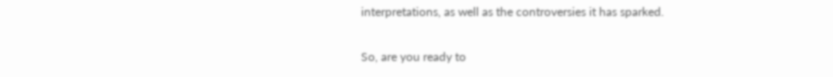interpretations, as well as the controversies it has sparked.

So, are you ready to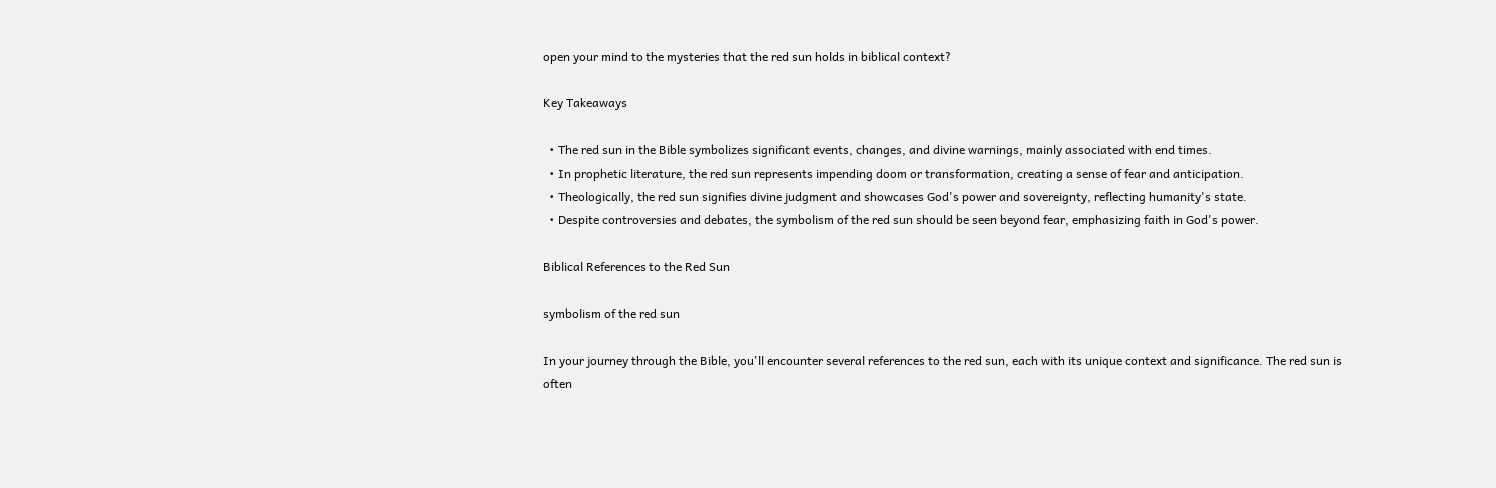open your mind to the mysteries that the red sun holds in biblical context?

Key Takeaways

  • The red sun in the Bible symbolizes significant events, changes, and divine warnings, mainly associated with end times.
  • In prophetic literature, the red sun represents impending doom or transformation, creating a sense of fear and anticipation.
  • Theologically, the red sun signifies divine judgment and showcases God's power and sovereignty, reflecting humanity's state.
  • Despite controversies and debates, the symbolism of the red sun should be seen beyond fear, emphasizing faith in God's power.

Biblical References to the Red Sun

symbolism of the red sun

In your journey through the Bible, you'll encounter several references to the red sun, each with its unique context and significance. The red sun is often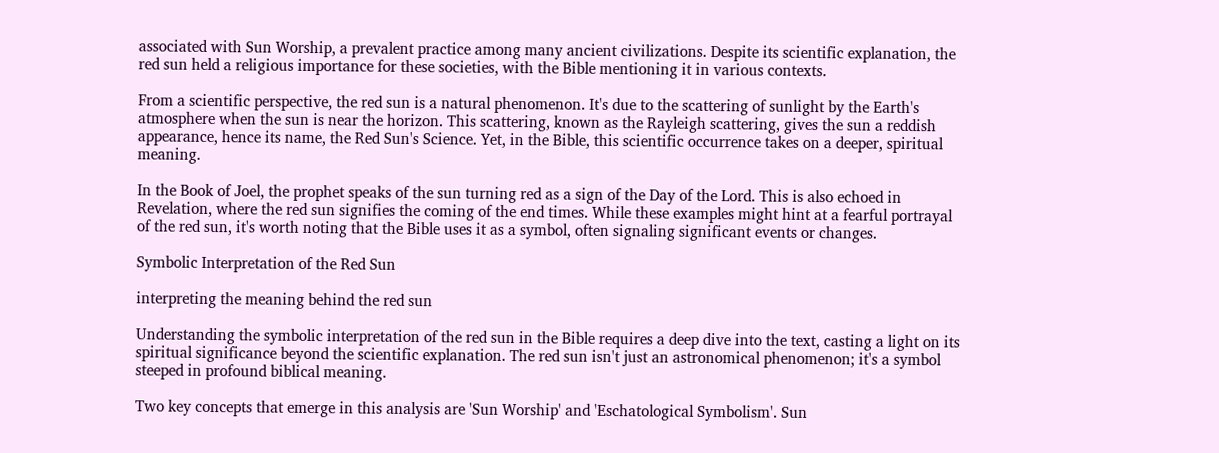associated with Sun Worship, a prevalent practice among many ancient civilizations. Despite its scientific explanation, the red sun held a religious importance for these societies, with the Bible mentioning it in various contexts.

From a scientific perspective, the red sun is a natural phenomenon. It's due to the scattering of sunlight by the Earth's atmosphere when the sun is near the horizon. This scattering, known as the Rayleigh scattering, gives the sun a reddish appearance, hence its name, the Red Sun's Science. Yet, in the Bible, this scientific occurrence takes on a deeper, spiritual meaning.

In the Book of Joel, the prophet speaks of the sun turning red as a sign of the Day of the Lord. This is also echoed in Revelation, where the red sun signifies the coming of the end times. While these examples might hint at a fearful portrayal of the red sun, it's worth noting that the Bible uses it as a symbol, often signaling significant events or changes.

Symbolic Interpretation of the Red Sun

interpreting the meaning behind the red sun

Understanding the symbolic interpretation of the red sun in the Bible requires a deep dive into the text, casting a light on its spiritual significance beyond the scientific explanation. The red sun isn't just an astronomical phenomenon; it's a symbol steeped in profound biblical meaning.

Two key concepts that emerge in this analysis are 'Sun Worship' and 'Eschatological Symbolism'. Sun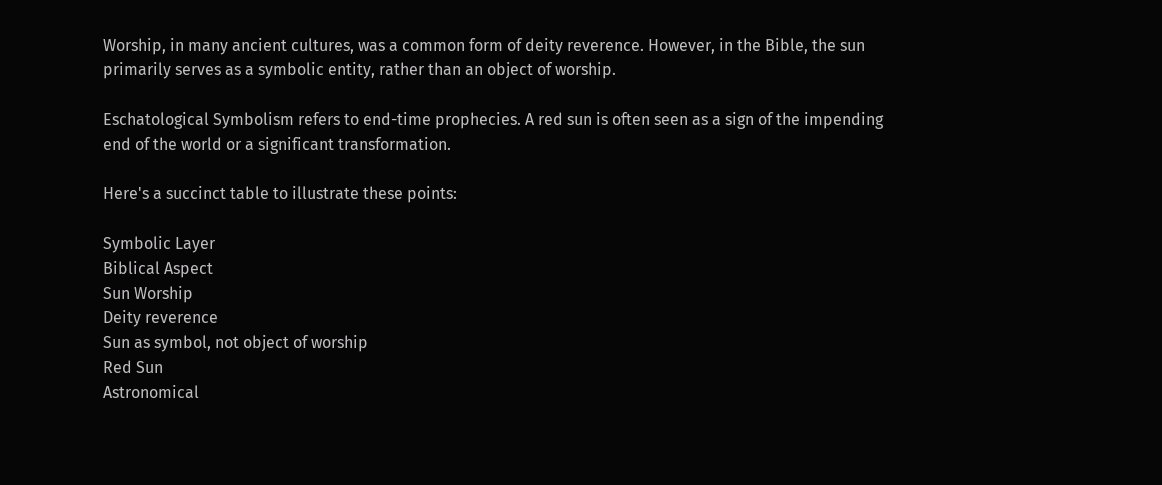Worship, in many ancient cultures, was a common form of deity reverence. However, in the Bible, the sun primarily serves as a symbolic entity, rather than an object of worship.

Eschatological Symbolism refers to end-time prophecies. A red sun is often seen as a sign of the impending end of the world or a significant transformation.

Here's a succinct table to illustrate these points:

Symbolic Layer
Biblical Aspect
Sun Worship
Deity reverence
Sun as symbol, not object of worship
Red Sun
Astronomical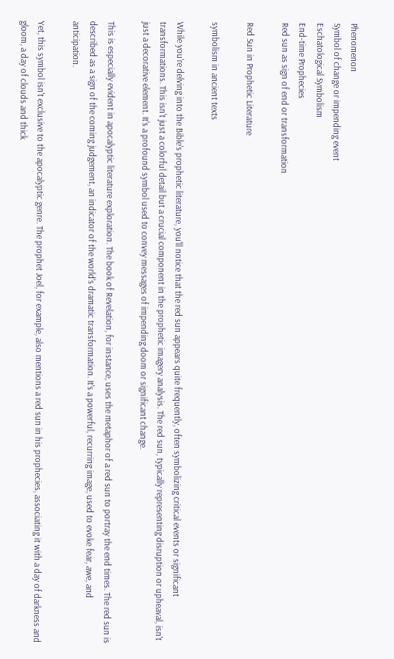Phenomenon
Symbol of change or impending event
Eschatological Symbolism
End-time Prophecies
Red sun as sign of end or transformation

Red Sun in Prophetic Literature

symbolism in ancient texts

While you're delving into the Bible's prophetic literature, you'll notice that the red sun appears quite frequently, often symbolizing critical events or significant transformations. This isn't just a colorful detail but a crucial component in the prophetic imagery analysis. The red sun, typically representing disruption or upheaval, isn't just a decorative element. It's a profound symbol used to convey messages of impending doom or significant change.

This is especially evident in apocalyptic literature exploration. The book of Revelation, for instance, uses the metaphor of a red sun to portray the end times. The red sun is described as a sign of the coming judgement, an indicator of the world's dramatic transformation. It's a powerful, recurring image, used to evoke fear, awe, and anticipation.

Yet, this symbol isn't exclusive to the apocalyptic genre. The prophet Joel, for example, also mentions a red sun in his prophecies, associating it with a day of darkness and gloom, a day of clouds and thick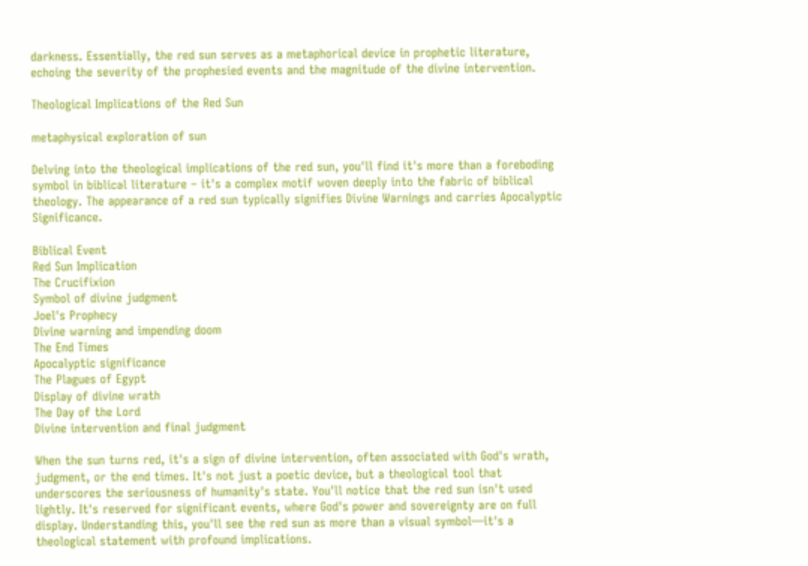darkness. Essentially, the red sun serves as a metaphorical device in prophetic literature, echoing the severity of the prophesied events and the magnitude of the divine intervention.

Theological Implications of the Red Sun

metaphysical exploration of sun

Delving into the theological implications of the red sun, you'll find it's more than a foreboding symbol in biblical literature – it's a complex motif woven deeply into the fabric of biblical theology. The appearance of a red sun typically signifies Divine Warnings and carries Apocalyptic Significance.

Biblical Event
Red Sun Implication
The Crucifixion
Symbol of divine judgment
Joel's Prophecy
Divine warning and impending doom
The End Times
Apocalyptic significance
The Plagues of Egypt
Display of divine wrath
The Day of the Lord
Divine intervention and final judgment

When the sun turns red, it's a sign of divine intervention, often associated with God's wrath, judgment, or the end times. It's not just a poetic device, but a theological tool that underscores the seriousness of humanity's state. You'll notice that the red sun isn't used lightly. It's reserved for significant events, where God's power and sovereignty are on full display. Understanding this, you'll see the red sun as more than a visual symbol—it's a theological statement with profound implications.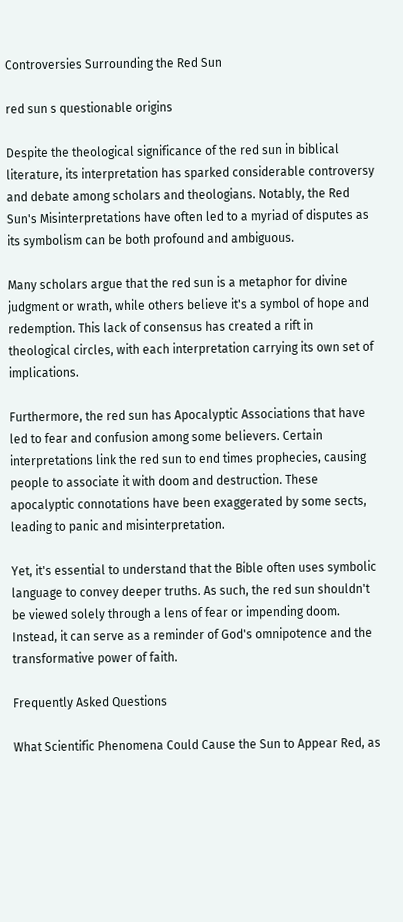Controversies Surrounding the Red Sun

red sun s questionable origins

Despite the theological significance of the red sun in biblical literature, its interpretation has sparked considerable controversy and debate among scholars and theologians. Notably, the Red Sun's Misinterpretations have often led to a myriad of disputes as its symbolism can be both profound and ambiguous.

Many scholars argue that the red sun is a metaphor for divine judgment or wrath, while others believe it's a symbol of hope and redemption. This lack of consensus has created a rift in theological circles, with each interpretation carrying its own set of implications.

Furthermore, the red sun has Apocalyptic Associations that have led to fear and confusion among some believers. Certain interpretations link the red sun to end times prophecies, causing people to associate it with doom and destruction. These apocalyptic connotations have been exaggerated by some sects, leading to panic and misinterpretation.

Yet, it's essential to understand that the Bible often uses symbolic language to convey deeper truths. As such, the red sun shouldn't be viewed solely through a lens of fear or impending doom. Instead, it can serve as a reminder of God's omnipotence and the transformative power of faith.

Frequently Asked Questions

What Scientific Phenomena Could Cause the Sun to Appear Red, as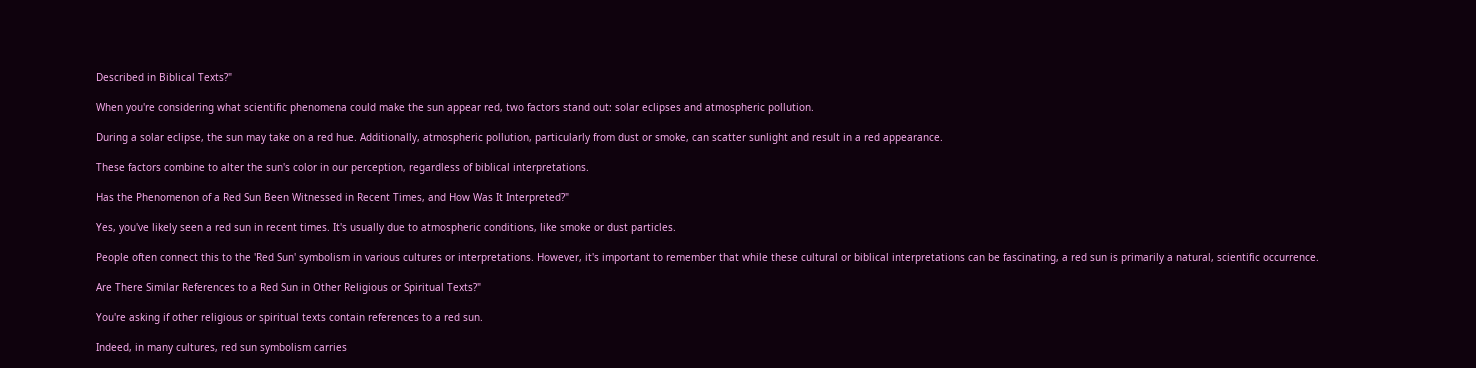Described in Biblical Texts?"

When you're considering what scientific phenomena could make the sun appear red, two factors stand out: solar eclipses and atmospheric pollution.

During a solar eclipse, the sun may take on a red hue. Additionally, atmospheric pollution, particularly from dust or smoke, can scatter sunlight and result in a red appearance.

These factors combine to alter the sun's color in our perception, regardless of biblical interpretations.

Has the Phenomenon of a Red Sun Been Witnessed in Recent Times, and How Was It Interpreted?"

Yes, you've likely seen a red sun in recent times. It's usually due to atmospheric conditions, like smoke or dust particles.

People often connect this to the 'Red Sun' symbolism in various cultures or interpretations. However, it's important to remember that while these cultural or biblical interpretations can be fascinating, a red sun is primarily a natural, scientific occurrence.

Are There Similar References to a Red Sun in Other Religious or Spiritual Texts?"

You're asking if other religious or spiritual texts contain references to a red sun.

Indeed, in many cultures, red sun symbolism carries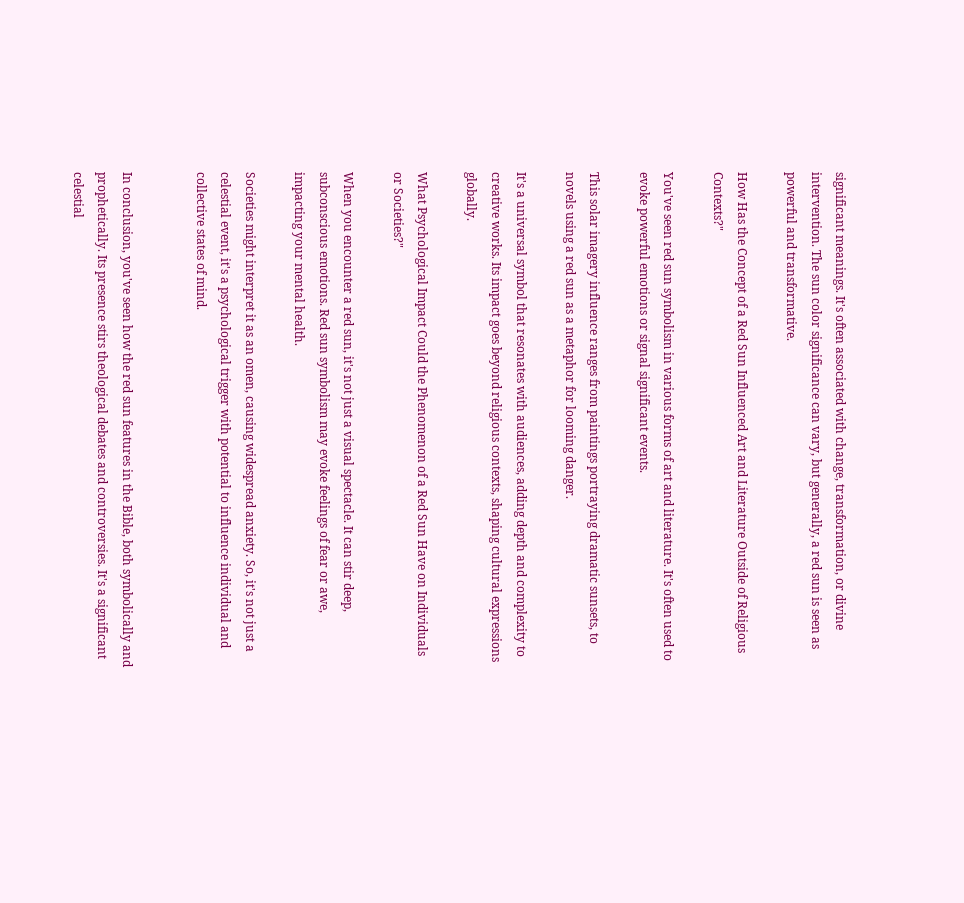significant meanings. It's often associated with change, transformation, or divine intervention. The sun color significance can vary, but generally, a red sun is seen as powerful and transformative.

How Has the Concept of a Red Sun Influenced Art and Literature Outside of Religious Contexts?"

You've seen red sun symbolism in various forms of art and literature. It's often used to evoke powerful emotions or signal significant events.

This solar imagery influence ranges from paintings portraying dramatic sunsets, to novels using a red sun as a metaphor for looming danger.

It's a universal symbol that resonates with audiences, adding depth and complexity to creative works. Its impact goes beyond religious contexts, shaping cultural expressions globally.

What Psychological Impact Could the Phenomenon of a Red Sun Have on Individuals or Societies?"

When you encounter a red sun, it's not just a visual spectacle. It can stir deep, subconscious emotions. Red sun symbolism may evoke feelings of fear or awe, impacting your mental health.

Societies might interpret it as an omen, causing widespread anxiety. So, it's not just a celestial event, it's a psychological trigger with potential to influence individual and collective states of mind.


In conclusion, you've seen how the red sun features in the Bible, both symbolically and prophetically. Its presence stirs theological debates and controversies. It's a significant celestial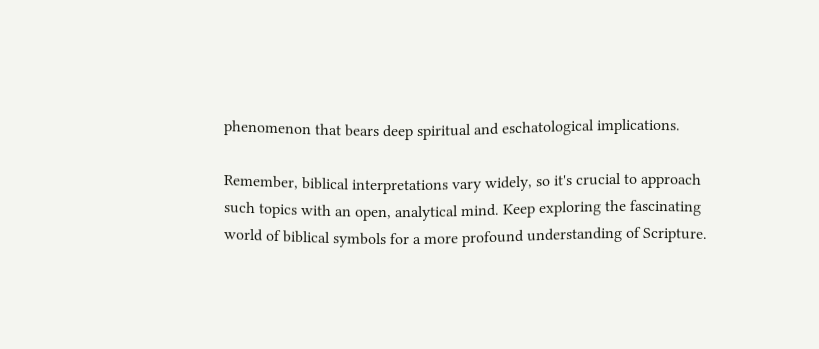phenomenon that bears deep spiritual and eschatological implications.

Remember, biblical interpretations vary widely, so it's crucial to approach such topics with an open, analytical mind. Keep exploring the fascinating world of biblical symbols for a more profound understanding of Scripture.